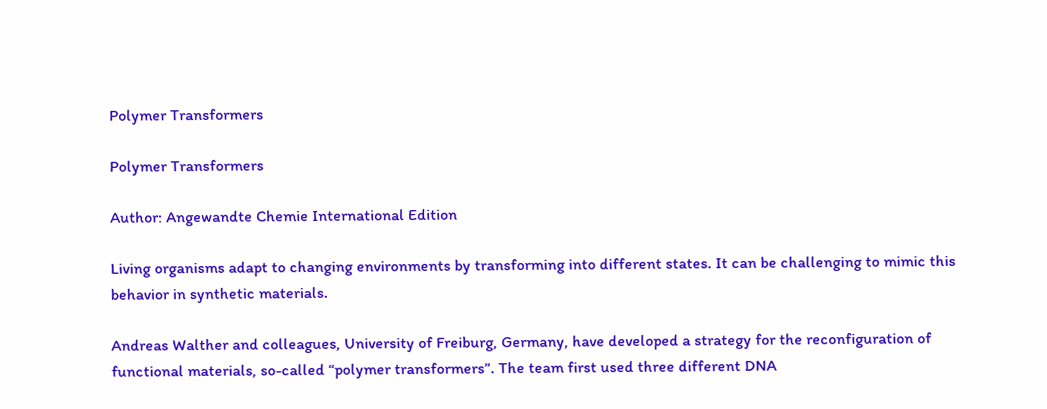Polymer Transformers

Polymer Transformers

Author: Angewandte Chemie International Edition

Living organisms adapt to changing environments by transforming into different states. It can be challenging to mimic this behavior in synthetic materials.

Andreas Walther and colleagues, University of Freiburg, Germany, have developed a strategy for the reconfiguration of functional materials, so-called “polymer transformers”. The team first used three different DNA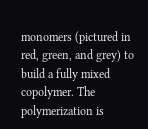monomers (pictured in red, green, and grey) to build a fully mixed copolymer. The polymerization is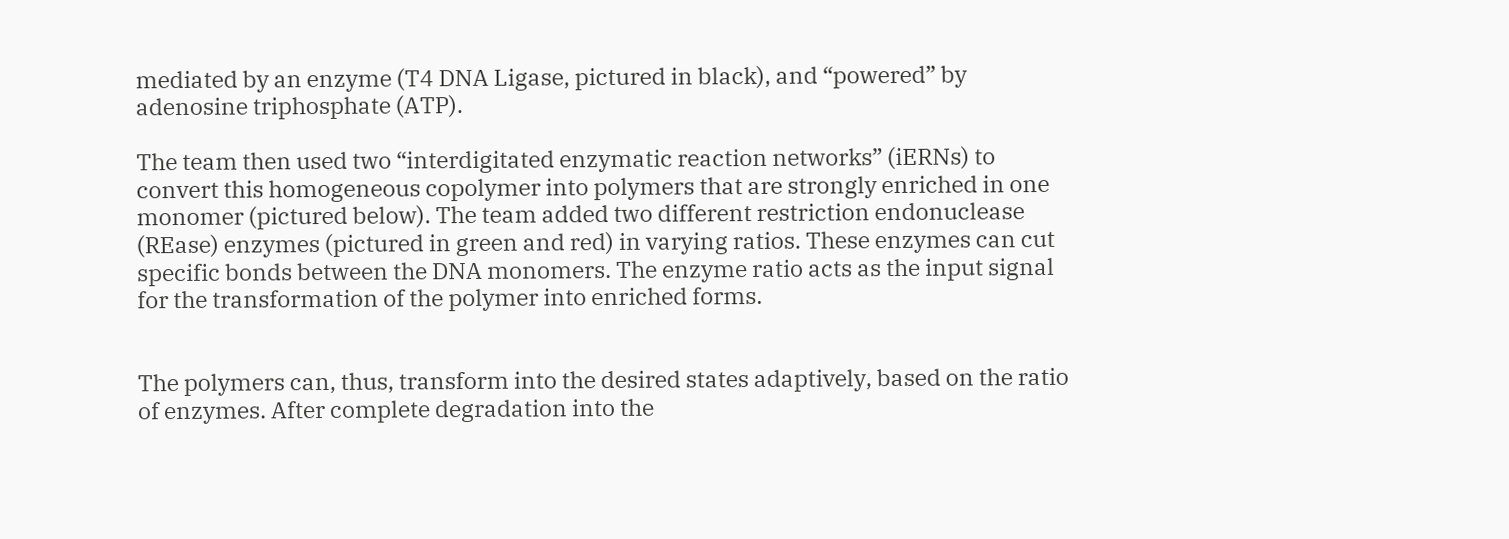mediated by an enzyme (T4 DNA Ligase, pictured in black), and “powered” by adenosine triphosphate (ATP).

The team then used two “interdigitated enzymatic reaction networks” (iERNs) to convert this homogeneous copolymer into polymers that are strongly enriched in one monomer (pictured below). The team added two different restriction endonuclease (REase) enzymes (pictured in green and red) in varying ratios. These enzymes can cut specific bonds between the DNA monomers. The enzyme ratio acts as the input signal for the transformation of the polymer into enriched forms.


The polymers can, thus, transform into the desired states adaptively, based on the ratio of enzymes. After complete degradation into the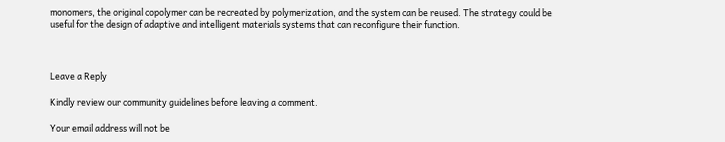monomers, the original copolymer can be recreated by polymerization, and the system can be reused. The strategy could be useful for the design of adaptive and intelligent materials systems that can reconfigure their function.



Leave a Reply

Kindly review our community guidelines before leaving a comment.

Your email address will not be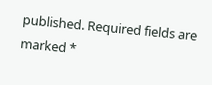published. Required fields are marked *